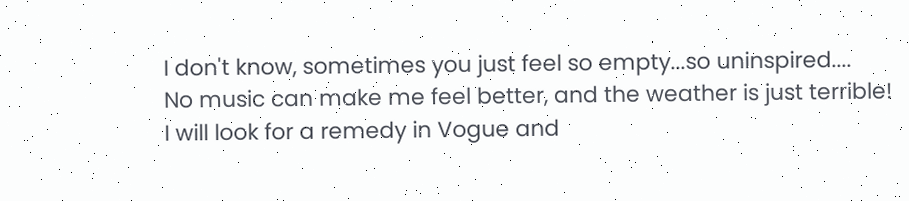I don't know, sometimes you just feel so empty...so uninspired....
No music can make me feel better, and the weather is just terrible!
I will look for a remedy in Vogue and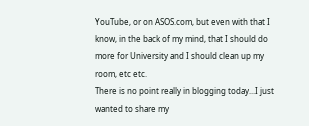YouTube, or on ASOS.com, but even with that I know, in the back of my mind, that I should do more for University and I should clean up my room, etc etc.
There is no point really in blogging today...I just wanted to share my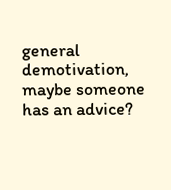general demotivation, maybe someone has an advice?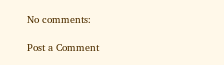No comments:

Post a Comment